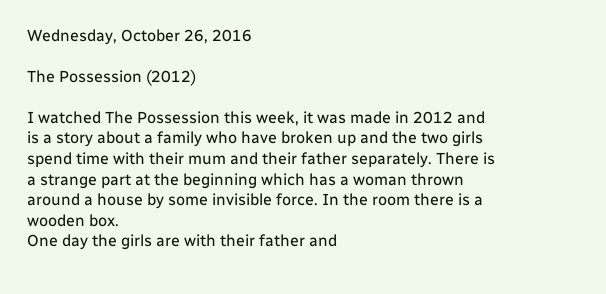Wednesday, October 26, 2016

The Possession (2012)

I watched The Possession this week, it was made in 2012 and is a story about a family who have broken up and the two girls spend time with their mum and their father separately. There is a strange part at the beginning which has a woman thrown around a house by some invisible force. In the room there is a wooden box.
One day the girls are with their father and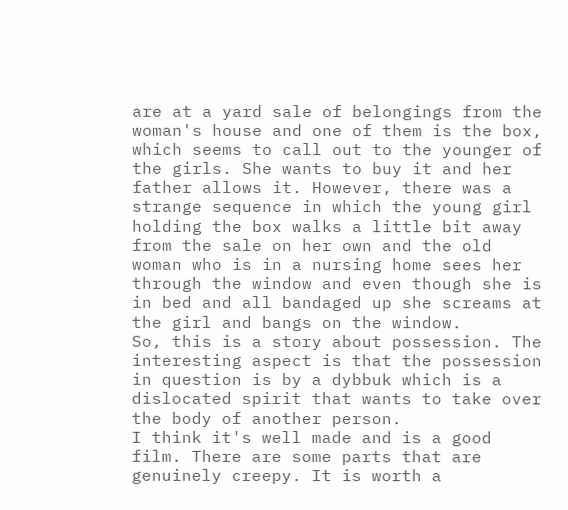are at a yard sale of belongings from the woman's house and one of them is the box, which seems to call out to the younger of the girls. She wants to buy it and her father allows it. However, there was a strange sequence in which the young girl holding the box walks a little bit away from the sale on her own and the old woman who is in a nursing home sees her through the window and even though she is in bed and all bandaged up she screams at the girl and bangs on the window.
So, this is a story about possession. The interesting aspect is that the possession in question is by a dybbuk which is a dislocated spirit that wants to take over the body of another person.
I think it's well made and is a good film. There are some parts that are genuinely creepy. It is worth a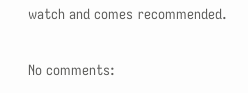watch and comes recommended.

No comments: